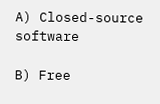A) Closed-source software

B) Free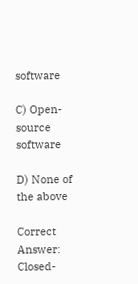software

C) Open-source software

D) None of the above

Correct Answer: Closed-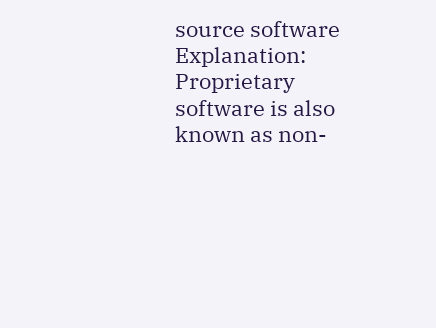source software
Explanation: Proprietary software is also known as non-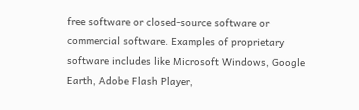free software or closed-source software or commercial software. Examples of proprietary software includes like Microsoft Windows, Google Earth, Adobe Flash Player,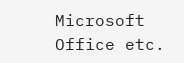Microsoft Office etc.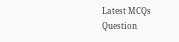Latest MCQs Question